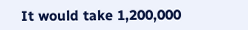It would take 1,200,000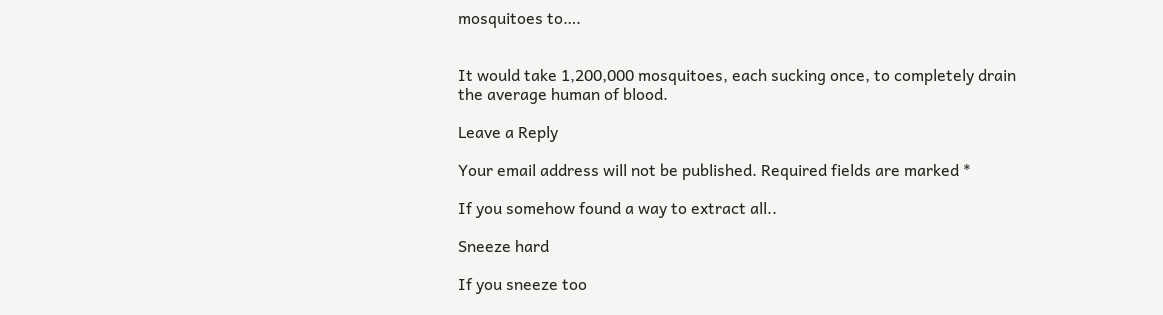mosquitoes to….


It would take 1,200,000 mosquitoes, each sucking once, to completely drain the average human of blood.

Leave a Reply

Your email address will not be published. Required fields are marked *

If you somehow found a way to extract all..

Sneeze hard

If you sneeze too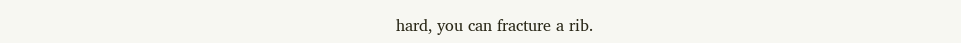hard, you can fracture a rib.